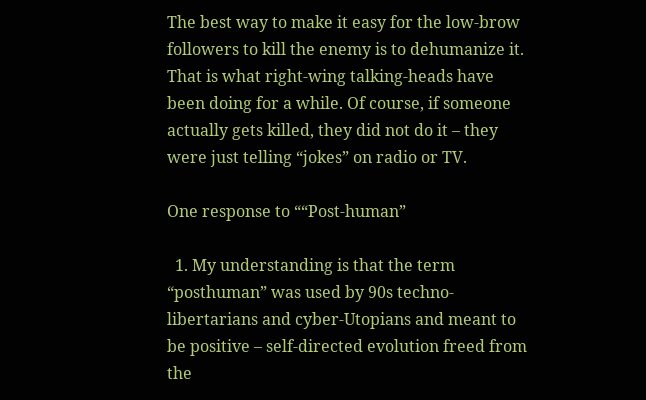The best way to make it easy for the low-brow followers to kill the enemy is to dehumanize it. That is what right-wing talking-heads have been doing for a while. Of course, if someone actually gets killed, they did not do it – they were just telling “jokes” on radio or TV.

One response to ““Post-human”

  1. My understanding is that the term “posthuman” was used by 90s techno-libertarians and cyber-Utopians and meant to be positive – self-directed evolution freed from the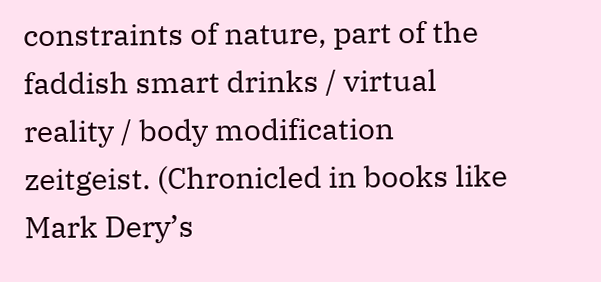constraints of nature, part of the faddish smart drinks / virtual reality / body modification zeitgeist. (Chronicled in books like Mark Dery’s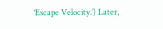‘Escape Velocity.’) Later,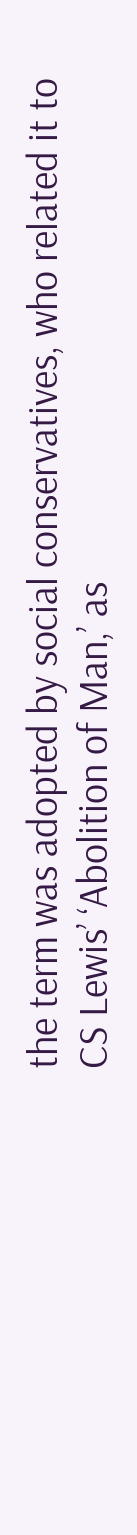the term was adopted by social conservatives, who related it to CS Lewis’ ‘Abolition of Man,’ as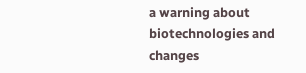a warning about biotechnologies and changes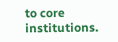to core institutions.